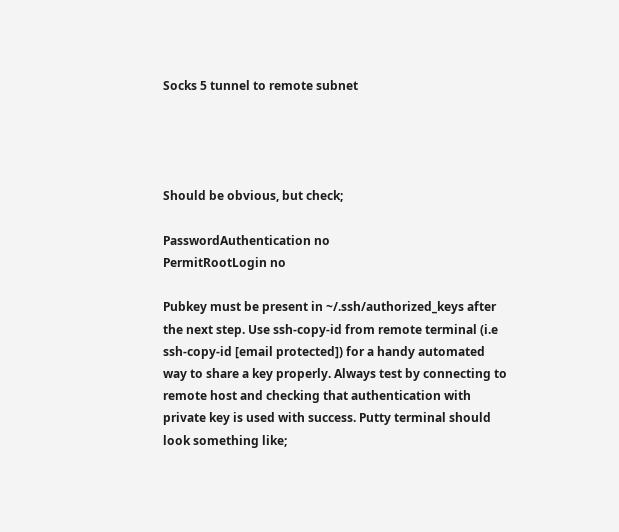Socks 5 tunnel to remote subnet




Should be obvious, but check;

PasswordAuthentication no
PermitRootLogin no

Pubkey must be present in ~/.ssh/authorized_keys after the next step. Use ssh-copy-id from remote terminal (i.e ssh-copy-id [email protected]) for a handy automated way to share a key properly. Always test by connecting to remote host and checking that authentication with private key is used with success. Putty terminal should look something like;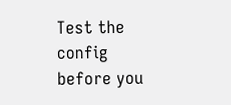Test the config before you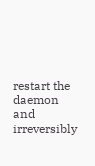restart the daemon and irreversibly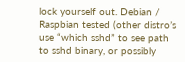lock yourself out. Debian / Raspbian tested (other distro’s use “which sshd” to see path to sshd binary, or possibly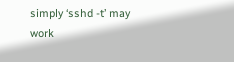simply ‘sshd -t’ may work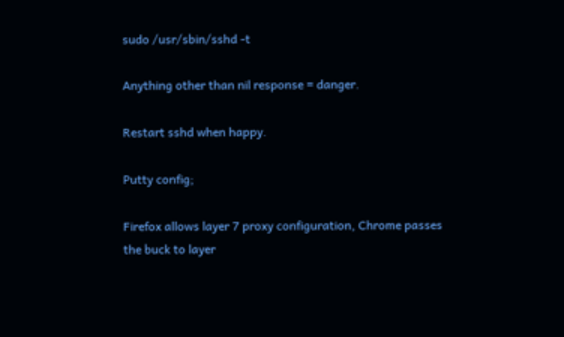sudo /usr/sbin/sshd -t

Anything other than nil response = danger.

Restart sshd when happy.

Putty config;

Firefox allows layer 7 proxy configuration, Chrome passes the buck to layer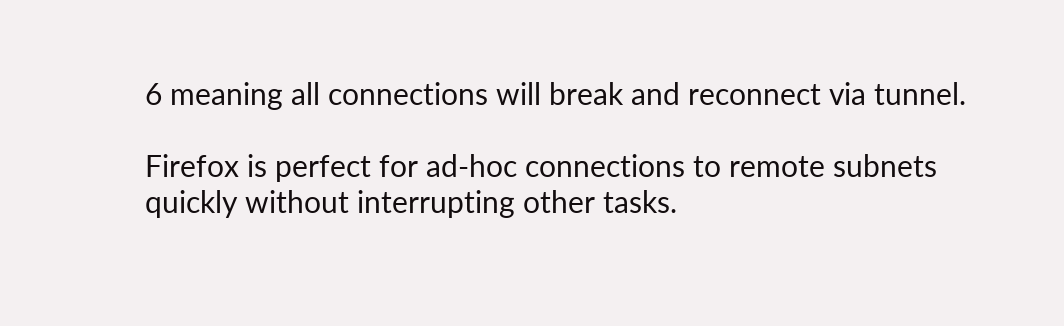6 meaning all connections will break and reconnect via tunnel.

Firefox is perfect for ad-hoc connections to remote subnets quickly without interrupting other tasks.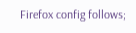Firefox config follows;